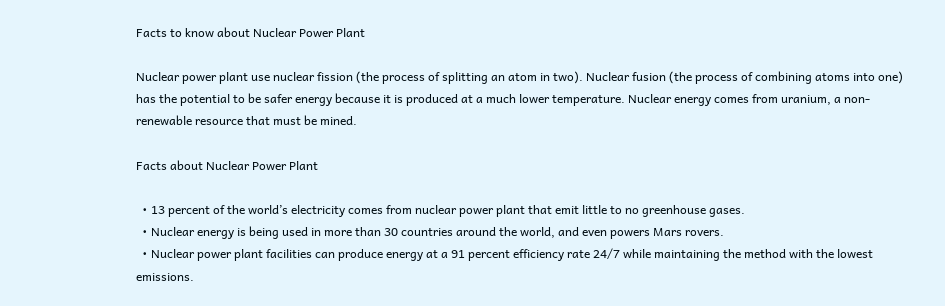Facts to know about Nuclear Power Plant

Nuclear power plant use nuclear fission (the process of splitting an atom in two). Nuclear fusion (the process of combining atoms into one) has the potential to be safer energy because it is produced at a much lower temperature. Nuclear energy comes from uranium, a non-renewable resource that must be mined.

Facts about Nuclear Power Plant

  • 13 percent of the world’s electricity comes from nuclear power plant that emit little to no greenhouse gases.
  • Nuclear energy is being used in more than 30 countries around the world, and even powers Mars rovers.
  • Nuclear power plant facilities can produce energy at a 91 percent efficiency rate 24/7 while maintaining the method with the lowest emissions.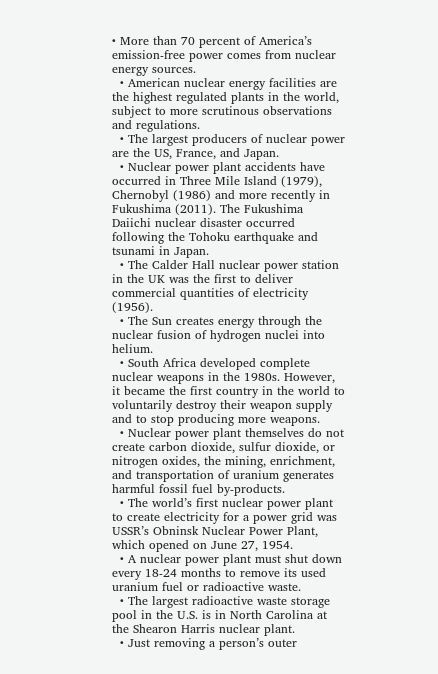• More than 70 percent of America’s emission-free power comes from nuclear energy sources.
  • American nuclear energy facilities are the highest regulated plants in the world, subject to more scrutinous observations and regulations.
  • The largest producers of nuclear power are the US, France, and Japan.
  • Nuclear power plant accidents have occurred in Three Mile Island (1979), Chernobyl (1986) and more recently in Fukushima (2011). The Fukushima Daiichi nuclear disaster occurred following the Tohoku earthquake and tsunami in Japan.
  • The Calder Hall nuclear power station in the UK was the first to deliver commercial quantities of electricity (1956).
  • The Sun creates energy through the nuclear fusion of hydrogen nuclei into helium.
  • South Africa developed complete nuclear weapons in the 1980s. However, it became the first country in the world to voluntarily destroy their weapon supply and to stop producing more weapons.
  • Nuclear power plant themselves do not create carbon dioxide, sulfur dioxide, or nitrogen oxides, the mining, enrichment, and transportation of uranium generates harmful fossil fuel by-products.
  • The world’s first nuclear power plant to create electricity for a power grid was USSR’s Obninsk Nuclear Power Plant, which opened on June 27, 1954.
  • A nuclear power plant must shut down every 18-24 months to remove its used uranium fuel or radioactive waste.
  • The largest radioactive waste storage pool in the U.S. is in North Carolina at the Shearon Harris nuclear plant.
  • Just removing a person’s outer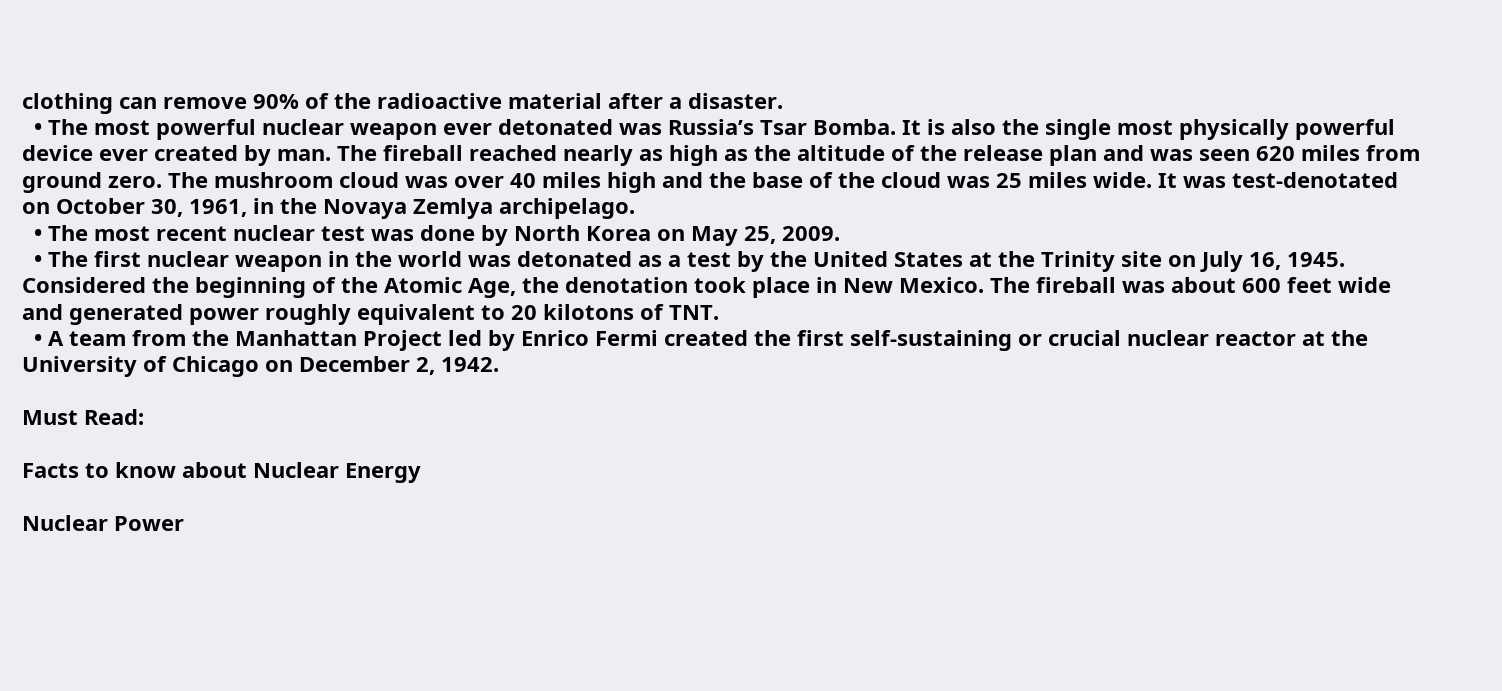clothing can remove 90% of the radioactive material after a disaster.
  • The most powerful nuclear weapon ever detonated was Russia’s Tsar Bomba. It is also the single most physically powerful device ever created by man. The fireball reached nearly as high as the altitude of the release plan and was seen 620 miles from ground zero. The mushroom cloud was over 40 miles high and the base of the cloud was 25 miles wide. It was test-denotated on October 30, 1961, in the Novaya Zemlya archipelago.
  • The most recent nuclear test was done by North Korea on May 25, 2009.
  • The first nuclear weapon in the world was detonated as a test by the United States at the Trinity site on July 16, 1945. Considered the beginning of the Atomic Age, the denotation took place in New Mexico. The fireball was about 600 feet wide and generated power roughly equivalent to 20 kilotons of TNT.
  • A team from the Manhattan Project led by Enrico Fermi created the first self-sustaining or crucial nuclear reactor at the University of Chicago on December 2, 1942.

Must Read:

Facts to know about Nuclear Energy

Nuclear Power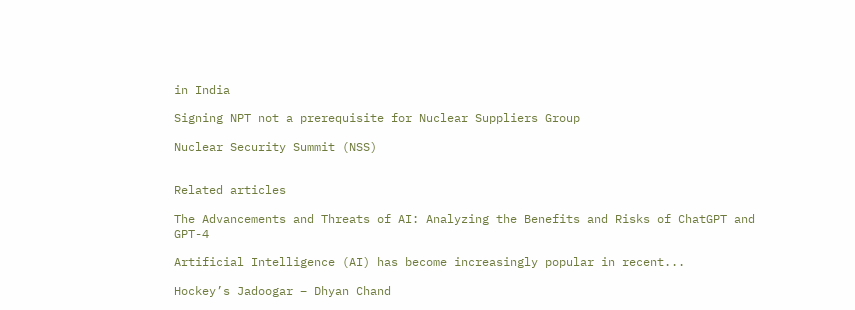in India

Signing NPT not a prerequisite for Nuclear Suppliers Group

Nuclear Security Summit (NSS)


Related articles

The Advancements and Threats of AI: Analyzing the Benefits and Risks of ChatGPT and GPT-4

Artificial Intelligence (AI) has become increasingly popular in recent...

Hockey’s Jadoogar – Dhyan Chand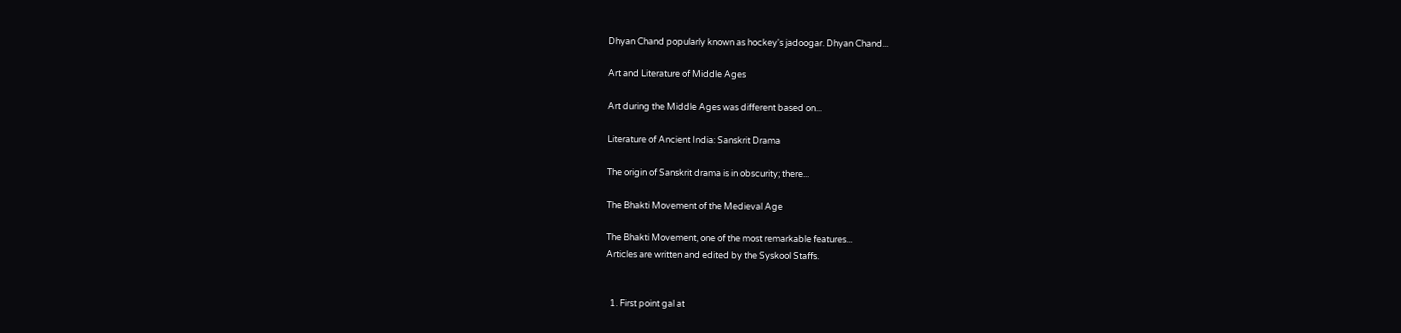Dhyan Chand popularly known as hockey's jadoogar. Dhyan Chand...

Art and Literature of Middle Ages

Art during the Middle Ages was different based on...

Literature of Ancient India: Sanskrit Drama

The origin of Sanskrit drama is in obscurity; there...

The Bhakti Movement of the Medieval Age

The Bhakti Movement, one of the most remarkable features...
Articles are written and edited by the Syskool Staffs.


  1. First point gal at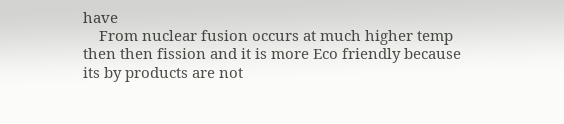have
    From nuclear fusion occurs at much higher temp then then fission and it is more Eco friendly because its by products are not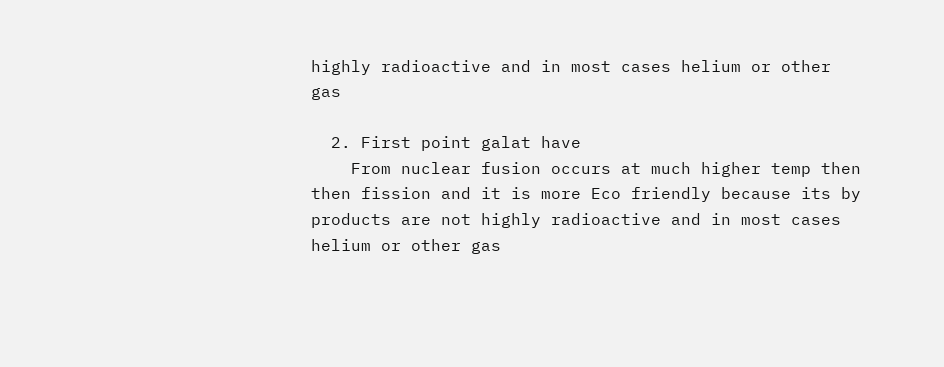highly radioactive and in most cases helium or other gas

  2. First point galat have
    From nuclear fusion occurs at much higher temp then then fission and it is more Eco friendly because its by products are not highly radioactive and in most cases helium or other gas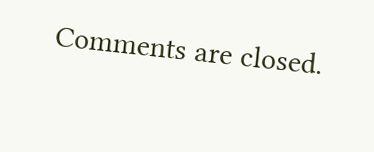Comments are closed.